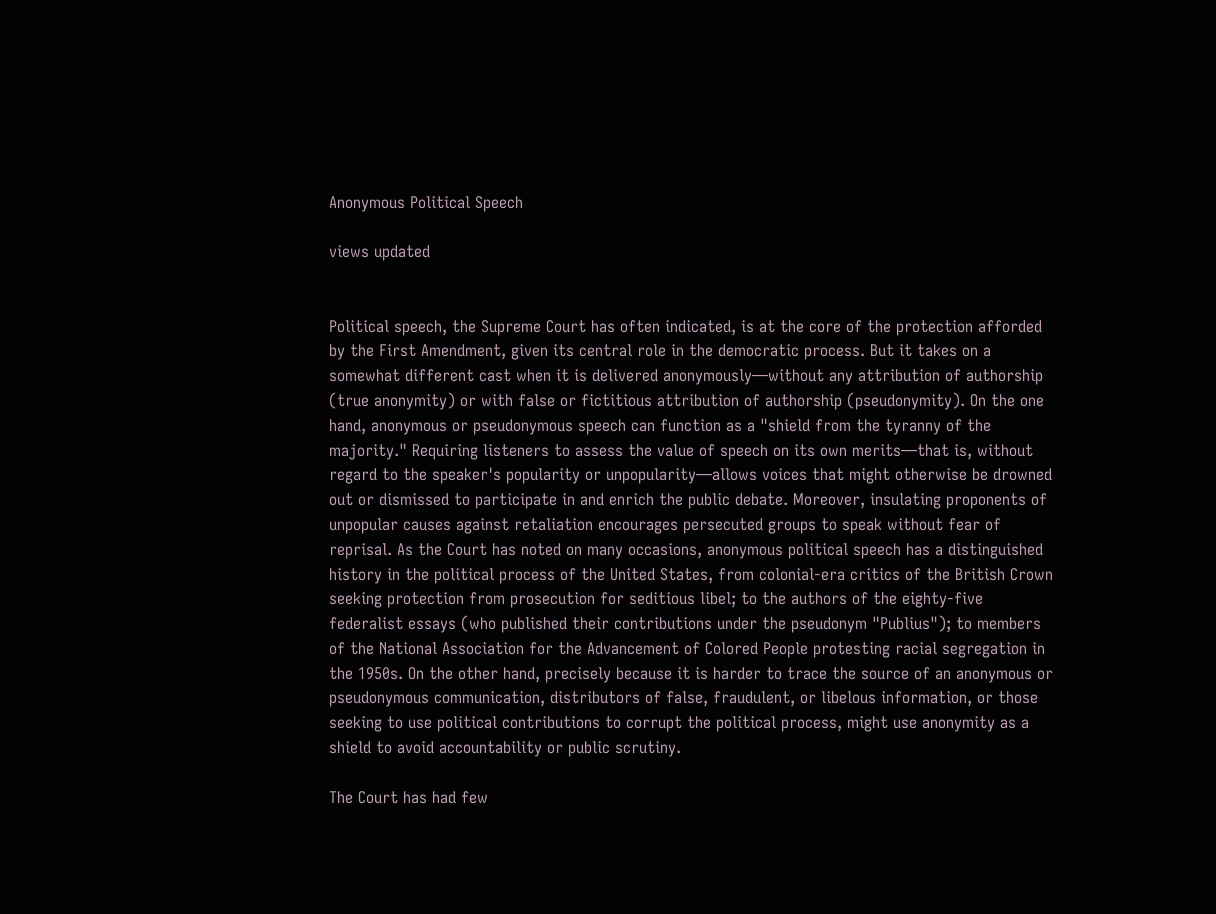Anonymous Political Speech

views updated


Political speech, the Supreme Court has often indicated, is at the core of the protection afforded by the First Amendment, given its central role in the democratic process. But it takes on a somewhat different cast when it is delivered anonymously—without any attribution of authorship (true anonymity) or with false or fictitious attribution of authorship (pseudonymity). On the one hand, anonymous or pseudonymous speech can function as a "shield from the tyranny of the majority." Requiring listeners to assess the value of speech on its own merits—that is, without regard to the speaker's popularity or unpopularity—allows voices that might otherwise be drowned out or dismissed to participate in and enrich the public debate. Moreover, insulating proponents of unpopular causes against retaliation encourages persecuted groups to speak without fear of reprisal. As the Court has noted on many occasions, anonymous political speech has a distinguished history in the political process of the United States, from colonial-era critics of the British Crown seeking protection from prosecution for seditious libel; to the authors of the eighty-five federalist essays (who published their contributions under the pseudonym "Publius"); to members of the National Association for the Advancement of Colored People protesting racial segregation in the 1950s. On the other hand, precisely because it is harder to trace the source of an anonymous or pseudonymous communication, distributors of false, fraudulent, or libelous information, or those seeking to use political contributions to corrupt the political process, might use anonymity as a shield to avoid accountability or public scrutiny.

The Court has had few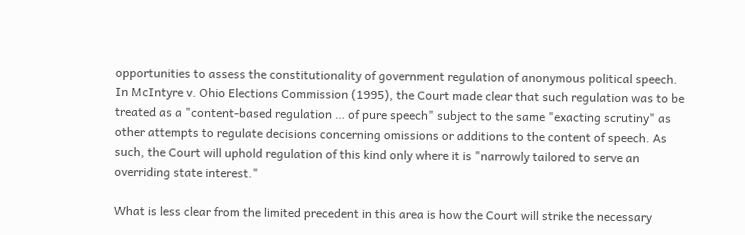opportunities to assess the constitutionality of government regulation of anonymous political speech. In McIntyre v. Ohio Elections Commission (1995), the Court made clear that such regulation was to be treated as a "content-based regulation … of pure speech" subject to the same "exacting scrutiny" as other attempts to regulate decisions concerning omissions or additions to the content of speech. As such, the Court will uphold regulation of this kind only where it is "narrowly tailored to serve an overriding state interest."

What is less clear from the limited precedent in this area is how the Court will strike the necessary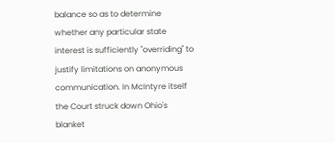balance so as to determine whether any particular state interest is sufficiently "overriding" to justify limitations on anonymous communication. In McIntyre itself the Court struck down Ohio's blanket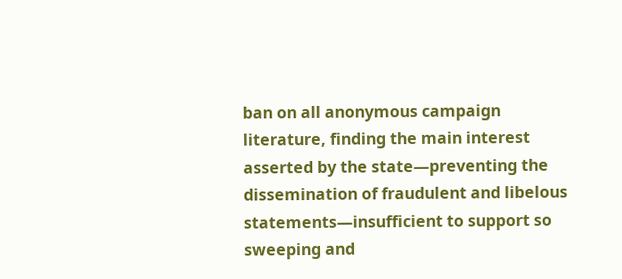ban on all anonymous campaign literature, finding the main interest asserted by the state—preventing the dissemination of fraudulent and libelous statements—insufficient to support so sweeping and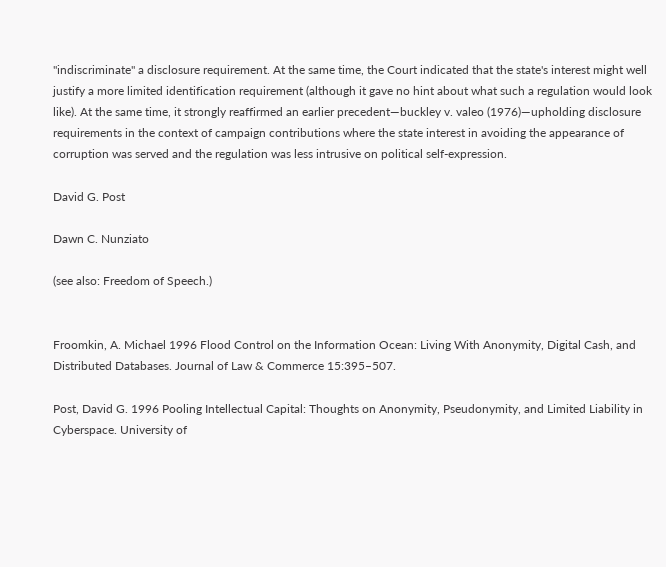"indiscriminate" a disclosure requirement. At the same time, the Court indicated that the state's interest might well justify a more limited identification requirement (although it gave no hint about what such a regulation would look like). At the same time, it strongly reaffirmed an earlier precedent—buckley v. valeo (1976)—upholding disclosure requirements in the context of campaign contributions where the state interest in avoiding the appearance of corruption was served and the regulation was less intrusive on political self-expression.

David G. Post

Dawn C. Nunziato

(see also: Freedom of Speech.)


Froomkin, A. Michael 1996 Flood Control on the Information Ocean: Living With Anonymity, Digital Cash, and Distributed Databases. Journal of Law & Commerce 15:395–507.

Post, David G. 1996 Pooling Intellectual Capital: Thoughts on Anonymity, Pseudonymity, and Limited Liability in Cyberspace. University of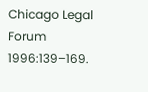Chicago Legal Forum 1996:139–169.